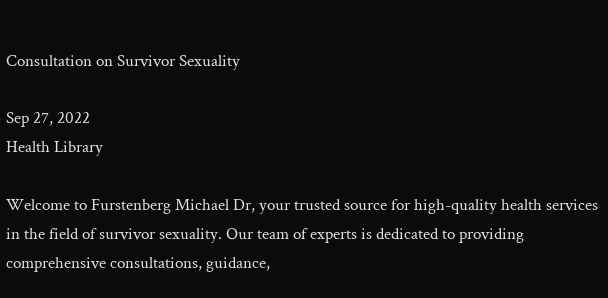Consultation on Survivor Sexuality

Sep 27, 2022
Health Library

Welcome to Furstenberg Michael Dr, your trusted source for high-quality health services in the field of survivor sexuality. Our team of experts is dedicated to providing comprehensive consultations, guidance,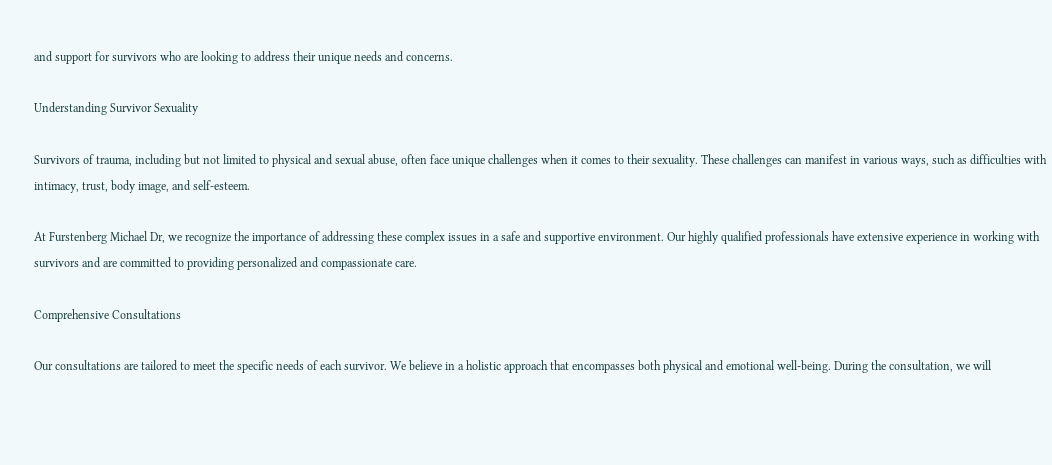and support for survivors who are looking to address their unique needs and concerns.

Understanding Survivor Sexuality

Survivors of trauma, including but not limited to physical and sexual abuse, often face unique challenges when it comes to their sexuality. These challenges can manifest in various ways, such as difficulties with intimacy, trust, body image, and self-esteem.

At Furstenberg Michael Dr, we recognize the importance of addressing these complex issues in a safe and supportive environment. Our highly qualified professionals have extensive experience in working with survivors and are committed to providing personalized and compassionate care.

Comprehensive Consultations

Our consultations are tailored to meet the specific needs of each survivor. We believe in a holistic approach that encompasses both physical and emotional well-being. During the consultation, we will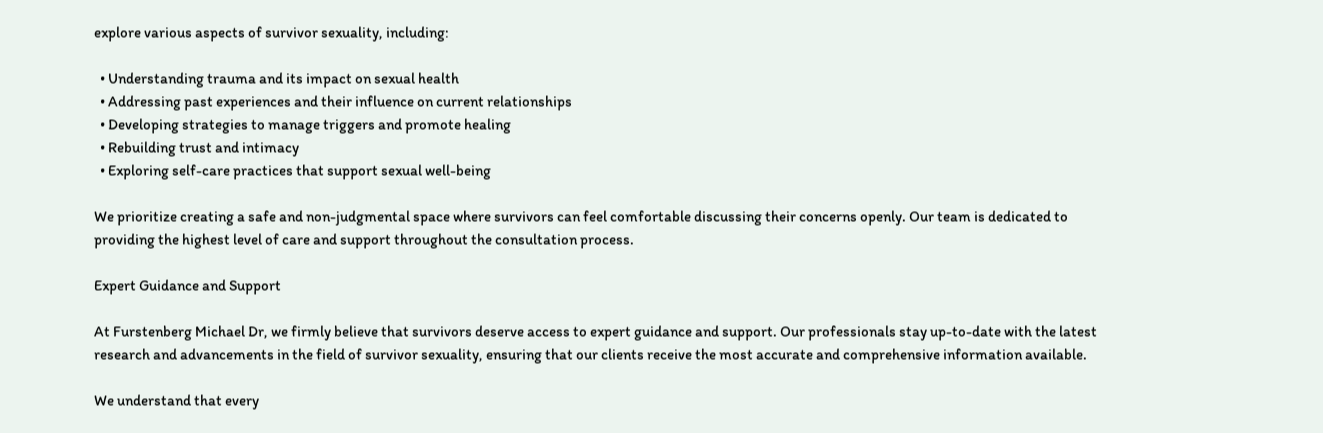explore various aspects of survivor sexuality, including:

  • Understanding trauma and its impact on sexual health
  • Addressing past experiences and their influence on current relationships
  • Developing strategies to manage triggers and promote healing
  • Rebuilding trust and intimacy
  • Exploring self-care practices that support sexual well-being

We prioritize creating a safe and non-judgmental space where survivors can feel comfortable discussing their concerns openly. Our team is dedicated to providing the highest level of care and support throughout the consultation process.

Expert Guidance and Support

At Furstenberg Michael Dr, we firmly believe that survivors deserve access to expert guidance and support. Our professionals stay up-to-date with the latest research and advancements in the field of survivor sexuality, ensuring that our clients receive the most accurate and comprehensive information available.

We understand that every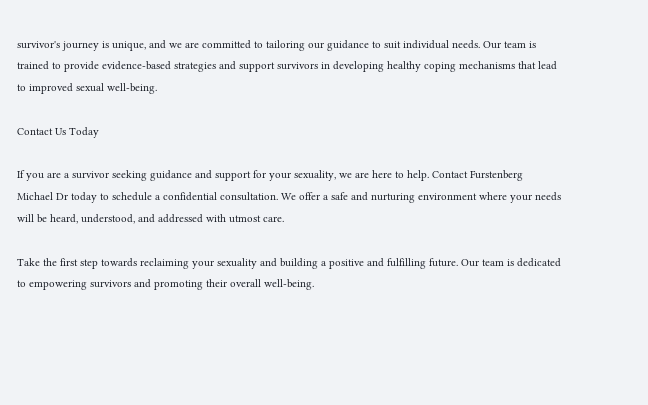survivor's journey is unique, and we are committed to tailoring our guidance to suit individual needs. Our team is trained to provide evidence-based strategies and support survivors in developing healthy coping mechanisms that lead to improved sexual well-being.

Contact Us Today

If you are a survivor seeking guidance and support for your sexuality, we are here to help. Contact Furstenberg Michael Dr today to schedule a confidential consultation. We offer a safe and nurturing environment where your needs will be heard, understood, and addressed with utmost care.

Take the first step towards reclaiming your sexuality and building a positive and fulfilling future. Our team is dedicated to empowering survivors and promoting their overall well-being.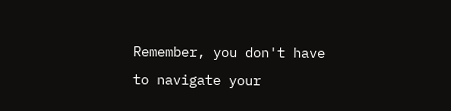Remember, you don't have to navigate your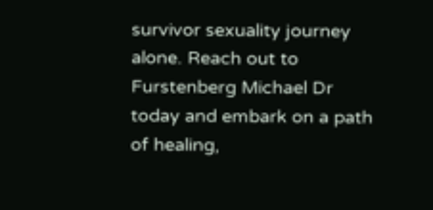survivor sexuality journey alone. Reach out to Furstenberg Michael Dr today and embark on a path of healing,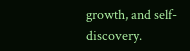growth, and self-discovery.